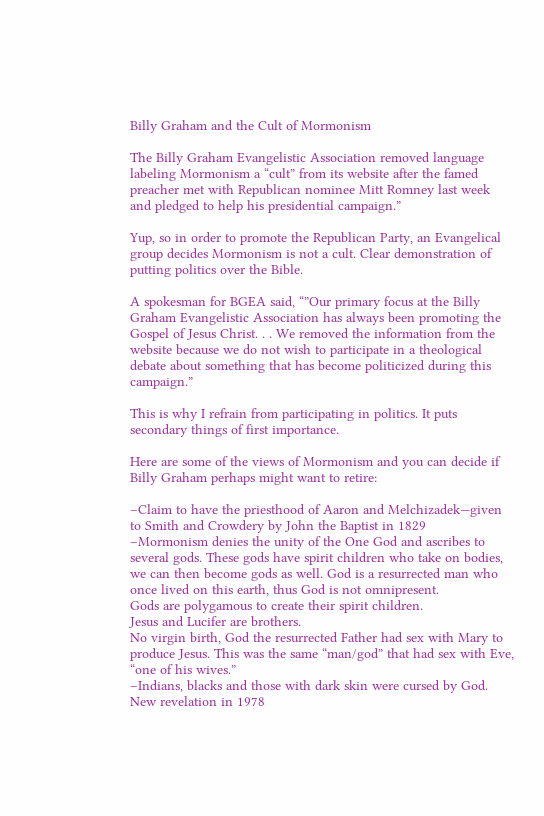Billy Graham and the Cult of Mormonism

The Billy Graham Evangelistic Association removed language labeling Mormonism a “cult” from its website after the famed preacher met with Republican nominee Mitt Romney last week and pledged to help his presidential campaign.”

Yup, so in order to promote the Republican Party, an Evangelical group decides Mormonism is not a cult. Clear demonstration of putting politics over the Bible.

A spokesman for BGEA said, “”Our primary focus at the Billy Graham Evangelistic Association has always been promoting the Gospel of Jesus Christ. . . We removed the information from the website because we do not wish to participate in a theological debate about something that has become politicized during this campaign.”

This is why I refrain from participating in politics. It puts secondary things of first importance.

Here are some of the views of Mormonism and you can decide if Billy Graham perhaps might want to retire:

–Claim to have the priesthood of Aaron and Melchizadek—given to Smith and Crowdery by John the Baptist in 1829
–Mormonism denies the unity of the One God and ascribes to several gods. These gods have spirit children who take on bodies, we can then become gods as well. God is a resurrected man who once lived on this earth, thus God is not omnipresent.
Gods are polygamous to create their spirit children.
Jesus and Lucifer are brothers.
No virgin birth, God the resurrected Father had sex with Mary to produce Jesus. This was the same “man/god” that had sex with Eve, “one of his wives.”
–Indians, blacks and those with dark skin were cursed by God. New revelation in 1978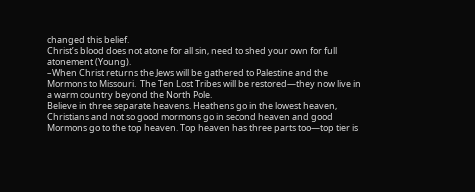changed this belief.
Christ’s blood does not atone for all sin, need to shed your own for full atonement (Young).
–When Christ returns the Jews will be gathered to Palestine and the Mormons to Missouri.  The Ten Lost Tribes will be restored—they now live in a warm country beyond the North Pole.
Believe in three separate heavens. Heathens go in the lowest heaven, Christians and not so good mormons go in second heaven and good Mormons go to the top heaven. Top heaven has three parts too—top tier is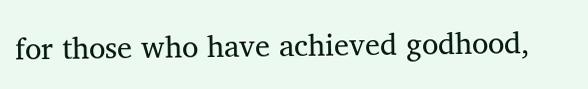for those who have achieved godhood,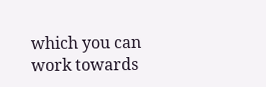which you can work towards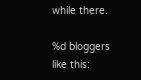while there.

%d bloggers like this: